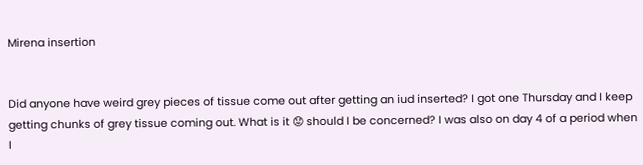Mirena insertion


Did anyone have weird grey pieces of tissue come out after getting an iud inserted? I got one Thursday and I keep getting chunks of grey tissue coming out. What is it 😟 should I be concerned? I was also on day 4 of a period when I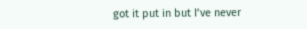got it put in but I’ve never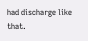had discharge like that.